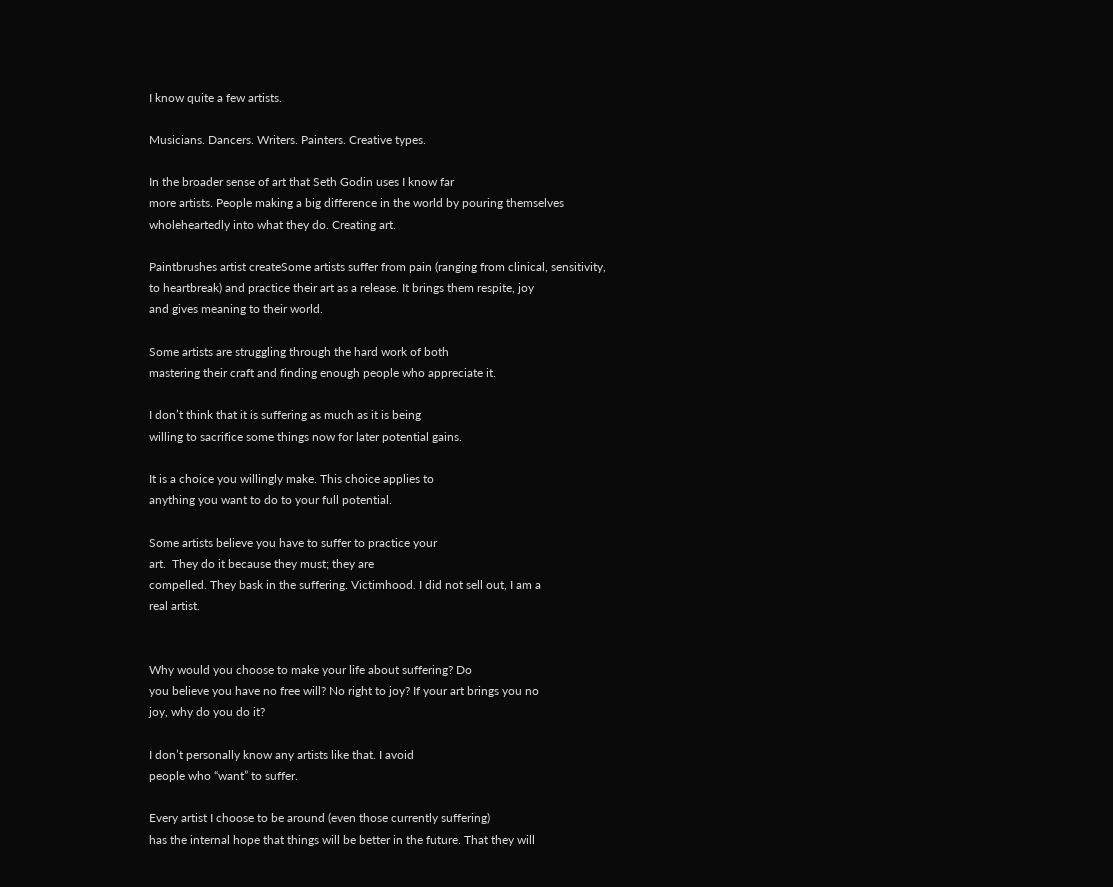I know quite a few artists.

Musicians. Dancers. Writers. Painters. Creative types.

In the broader sense of art that Seth Godin uses I know far
more artists. People making a big difference in the world by pouring themselves
wholeheartedly into what they do. Creating art.

Paintbrushes artist createSome artists suffer from pain (ranging from clinical, sensitivity,
to heartbreak) and practice their art as a release. It brings them respite, joy
and gives meaning to their world.

Some artists are struggling through the hard work of both
mastering their craft and finding enough people who appreciate it.

I don’t think that it is suffering as much as it is being
willing to sacrifice some things now for later potential gains.

It is a choice you willingly make. This choice applies to
anything you want to do to your full potential.

Some artists believe you have to suffer to practice your
art.  They do it because they must; they are
compelled. They bask in the suffering. Victimhood. I did not sell out, I am a
real artist.


Why would you choose to make your life about suffering? Do
you believe you have no free will? No right to joy? If your art brings you no
joy, why do you do it?

I don’t personally know any artists like that. I avoid
people who “want” to suffer.

Every artist I choose to be around (even those currently suffering)
has the internal hope that things will be better in the future. That they will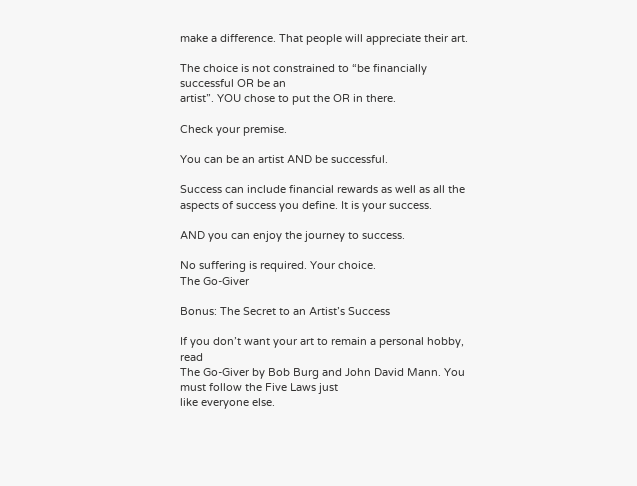make a difference. That people will appreciate their art.

The choice is not constrained to “be financially successful OR be an
artist”. YOU chose to put the OR in there.

Check your premise.

You can be an artist AND be successful.

Success can include financial rewards as well as all the aspects of success you define. It is your success.

AND you can enjoy the journey to success.

No suffering is required. Your choice.
The Go-Giver

Bonus: The Secret to an Artist’s Success

If you don’t want your art to remain a personal hobby, read
The Go-Giver by Bob Burg and John David Mann. You must follow the Five Laws just
like everyone else.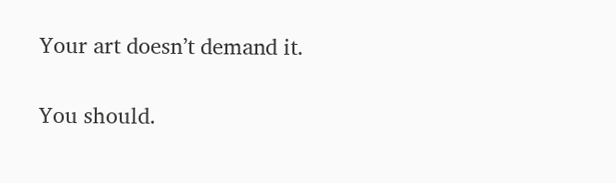Your art doesn’t demand it.

You should.